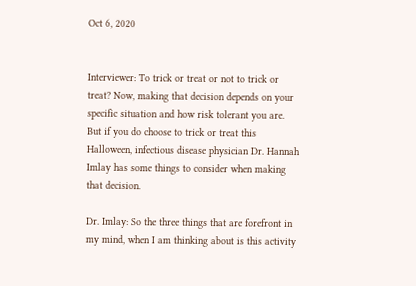Oct 6, 2020


Interviewer: To trick or treat or not to trick or treat? Now, making that decision depends on your specific situation and how risk tolerant you are. But if you do choose to trick or treat this Halloween, infectious disease physician Dr. Hannah Imlay has some things to consider when making that decision.

Dr. Imlay: So the three things that are forefront in my mind, when I am thinking about is this activity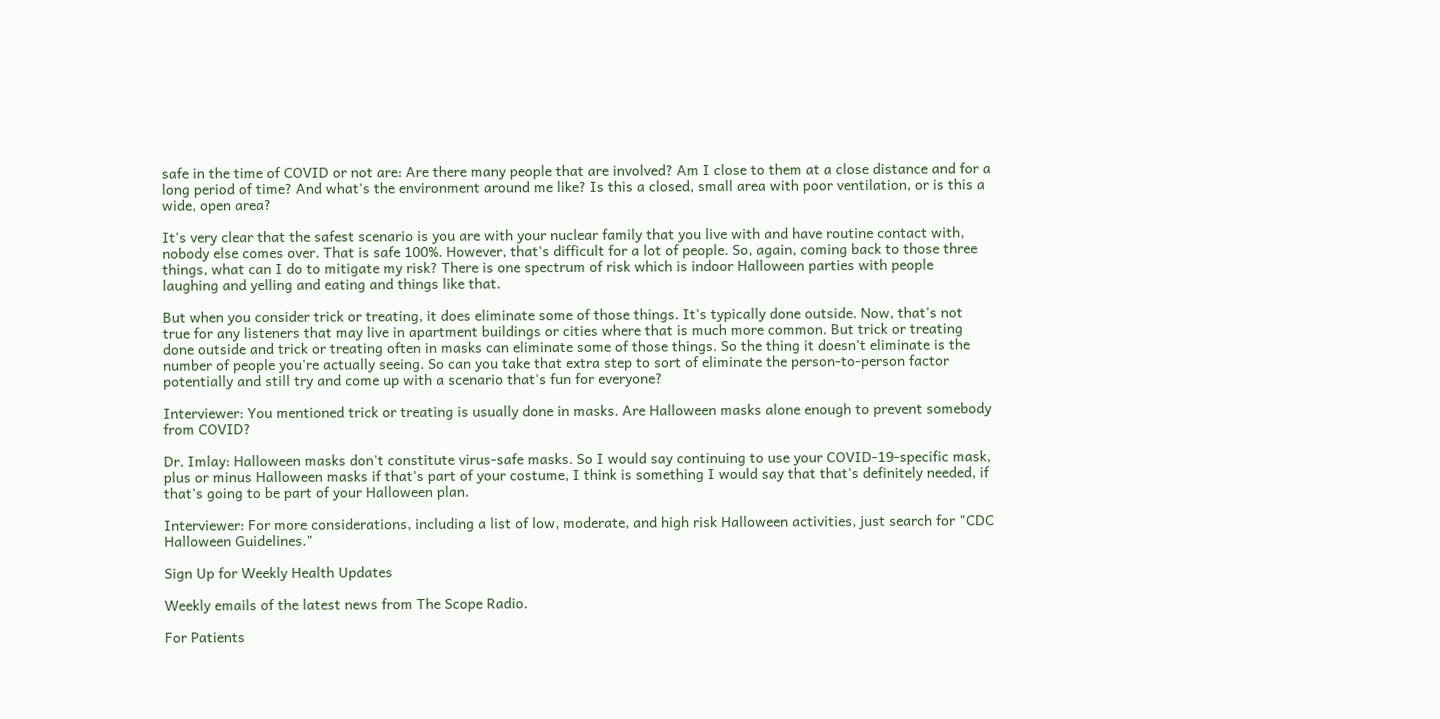safe in the time of COVID or not are: Are there many people that are involved? Am I close to them at a close distance and for a long period of time? And what's the environment around me like? Is this a closed, small area with poor ventilation, or is this a wide, open area?

It's very clear that the safest scenario is you are with your nuclear family that you live with and have routine contact with, nobody else comes over. That is safe 100%. However, that's difficult for a lot of people. So, again, coming back to those three things, what can I do to mitigate my risk? There is one spectrum of risk which is indoor Halloween parties with people laughing and yelling and eating and things like that.

But when you consider trick or treating, it does eliminate some of those things. It's typically done outside. Now, that's not true for any listeners that may live in apartment buildings or cities where that is much more common. But trick or treating done outside and trick or treating often in masks can eliminate some of those things. So the thing it doesn't eliminate is the number of people you're actually seeing. So can you take that extra step to sort of eliminate the person-to-person factor potentially and still try and come up with a scenario that's fun for everyone?

Interviewer: You mentioned trick or treating is usually done in masks. Are Halloween masks alone enough to prevent somebody from COVID?

Dr. Imlay: Halloween masks don't constitute virus-safe masks. So I would say continuing to use your COVID-19-specific mask, plus or minus Halloween masks if that's part of your costume, I think is something I would say that that's definitely needed, if that's going to be part of your Halloween plan.

Interviewer: For more considerations, including a list of low, moderate, and high risk Halloween activities, just search for "CDC Halloween Guidelines."

Sign Up for Weekly Health Updates

Weekly emails of the latest news from The Scope Radio.

For Patients